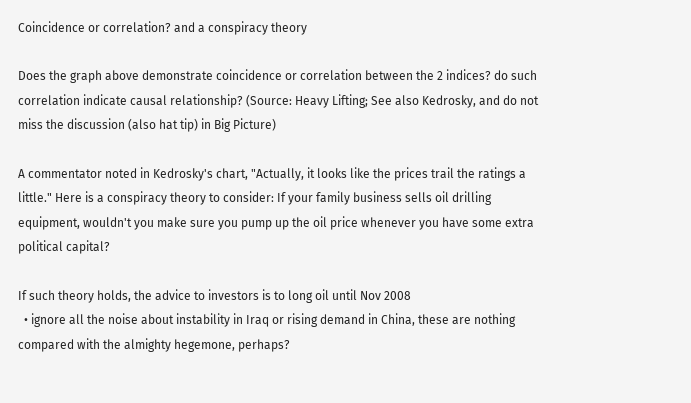Coincidence or correlation? and a conspiracy theory

Does the graph above demonstrate coincidence or correlation between the 2 indices? do such correlation indicate causal relationship? (Source: Heavy Lifting; See also Kedrosky, and do not miss the discussion (also hat tip) in Big Picture)

A commentator noted in Kedrosky's chart, "Actually, it looks like the prices trail the ratings a little." Here is a conspiracy theory to consider: If your family business sells oil drilling equipment, wouldn't you make sure you pump up the oil price whenever you have some extra political capital?

If such theory holds, the advice to investors is to long oil until Nov 2008
  • ignore all the noise about instability in Iraq or rising demand in China, these are nothing compared with the almighty hegemone, perhaps?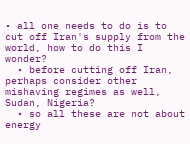• all one needs to do is to cut off Iran's supply from the world, how to do this I wonder?
  • before cutting off Iran, perhaps consider other mishaving regimes as well, Sudan, Nigeria?
  • so all these are not about energy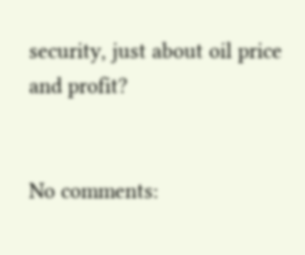security, just about oil price and profit?


No comments: